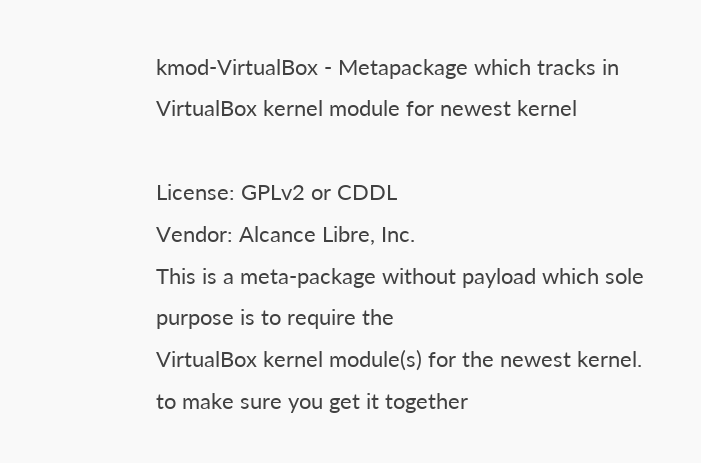kmod-VirtualBox - Metapackage which tracks in VirtualBox kernel module for newest kernel

License: GPLv2 or CDDL
Vendor: Alcance Libre, Inc.
This is a meta-package without payload which sole purpose is to require the
VirtualBox kernel module(s) for the newest kernel.
to make sure you get it together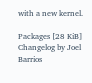with a new kernel.

Packages [28 KiB] Changelog by Joel Barrios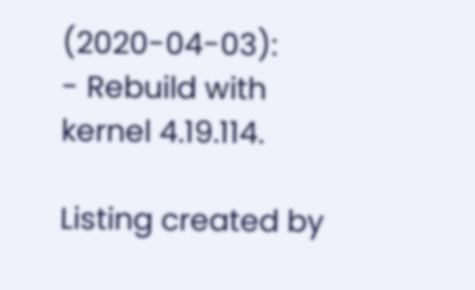(2020-04-03):
- Rebuild with kernel 4.19.114.

Listing created by